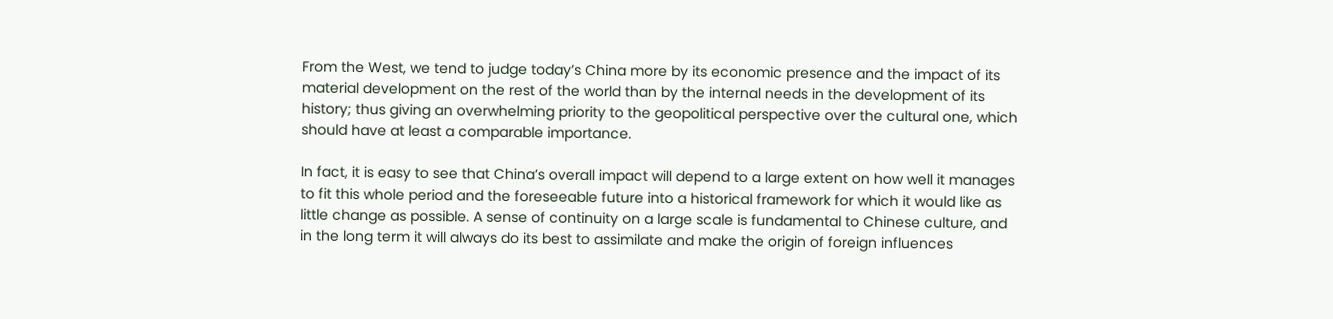From the West, we tend to judge today’s China more by its economic presence and the impact of its material development on the rest of the world than by the internal needs in the development of its history; thus giving an overwhelming priority to the geopolitical perspective over the cultural one, which should have at least a comparable importance.

In fact, it is easy to see that China’s overall impact will depend to a large extent on how well it manages to fit this whole period and the foreseeable future into a historical framework for which it would like as little change as possible. A sense of continuity on a large scale is fundamental to Chinese culture, and in the long term it will always do its best to assimilate and make the origin of foreign influences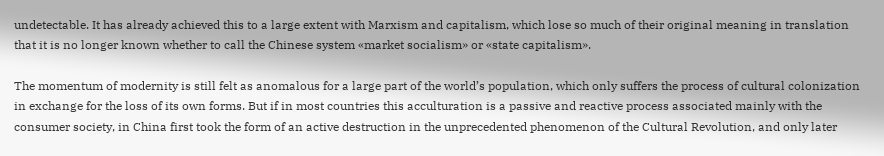undetectable. It has already achieved this to a large extent with Marxism and capitalism, which lose so much of their original meaning in translation that it is no longer known whether to call the Chinese system «market socialism» or «state capitalism».

The momentum of modernity is still felt as anomalous for a large part of the world’s population, which only suffers the process of cultural colonization in exchange for the loss of its own forms. But if in most countries this acculturation is a passive and reactive process associated mainly with the consumer society, in China first took the form of an active destruction in the unprecedented phenomenon of the Cultural Revolution, and only later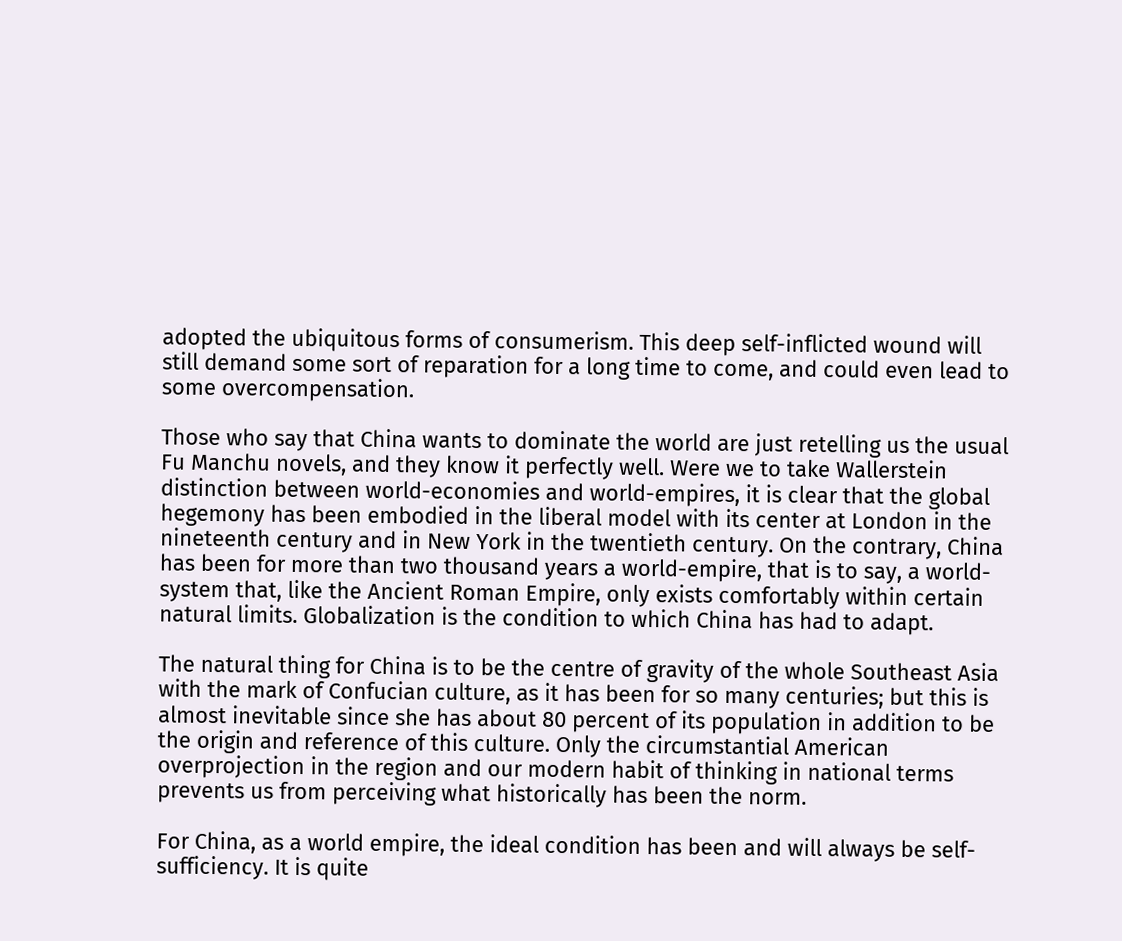adopted the ubiquitous forms of consumerism. This deep self-inflicted wound will still demand some sort of reparation for a long time to come, and could even lead to some overcompensation.

Those who say that China wants to dominate the world are just retelling us the usual Fu Manchu novels, and they know it perfectly well. Were we to take Wallerstein distinction between world-economies and world-empires, it is clear that the global hegemony has been embodied in the liberal model with its center at London in the nineteenth century and in New York in the twentieth century. On the contrary, China has been for more than two thousand years a world-empire, that is to say, a world-system that, like the Ancient Roman Empire, only exists comfortably within certain natural limits. Globalization is the condition to which China has had to adapt.

The natural thing for China is to be the centre of gravity of the whole Southeast Asia with the mark of Confucian culture, as it has been for so many centuries; but this is almost inevitable since she has about 80 percent of its population in addition to be the origin and reference of this culture. Only the circumstantial American overprojection in the region and our modern habit of thinking in national terms prevents us from perceiving what historically has been the norm.

For China, as a world empire, the ideal condition has been and will always be self-sufficiency. It is quite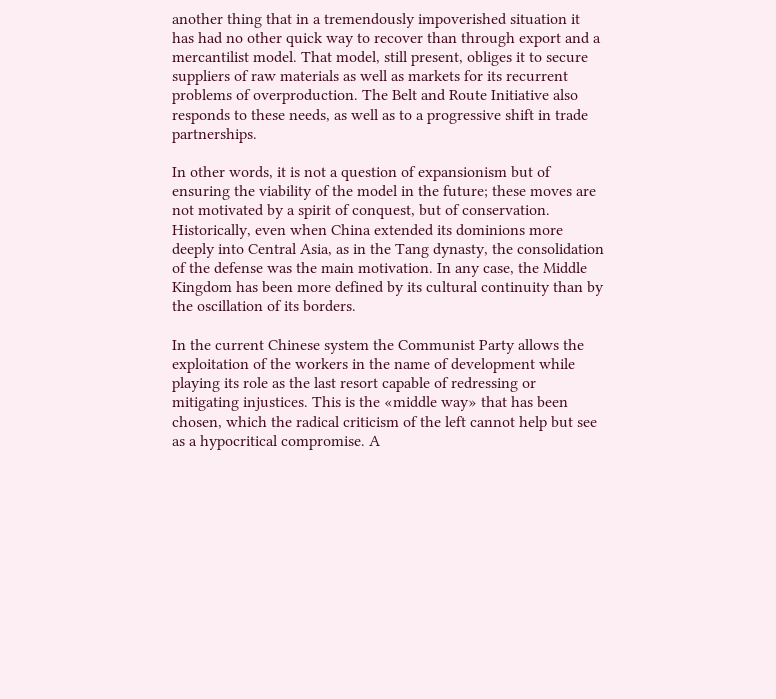another thing that in a tremendously impoverished situation it has had no other quick way to recover than through export and a mercantilist model. That model, still present, obliges it to secure suppliers of raw materials as well as markets for its recurrent problems of overproduction. The Belt and Route Initiative also responds to these needs, as well as to a progressive shift in trade partnerships.

In other words, it is not a question of expansionism but of ensuring the viability of the model in the future; these moves are not motivated by a spirit of conquest, but of conservation. Historically, even when China extended its dominions more deeply into Central Asia, as in the Tang dynasty, the consolidation of the defense was the main motivation. In any case, the Middle Kingdom has been more defined by its cultural continuity than by the oscillation of its borders.

In the current Chinese system the Communist Party allows the exploitation of the workers in the name of development while playing its role as the last resort capable of redressing or mitigating injustices. This is the «middle way» that has been chosen, which the radical criticism of the left cannot help but see as a hypocritical compromise. A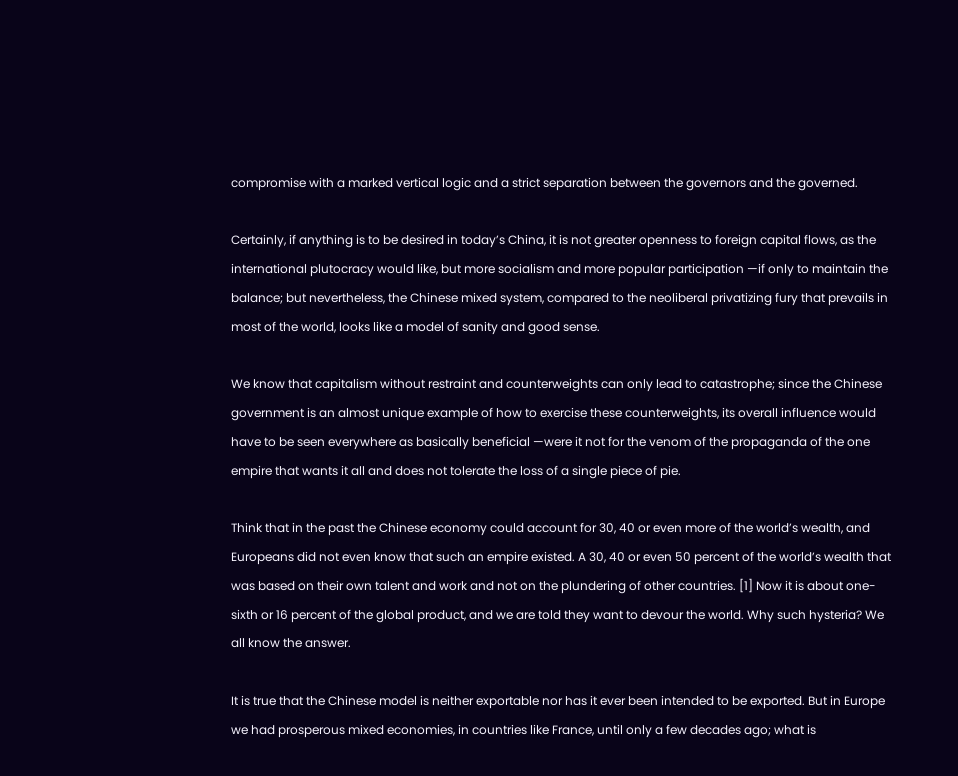compromise with a marked vertical logic and a strict separation between the governors and the governed.

Certainly, if anything is to be desired in today’s China, it is not greater openness to foreign capital flows, as the international plutocracy would like, but more socialism and more popular participation —if only to maintain the balance; but nevertheless, the Chinese mixed system, compared to the neoliberal privatizing fury that prevails in most of the world, looks like a model of sanity and good sense.

We know that capitalism without restraint and counterweights can only lead to catastrophe; since the Chinese government is an almost unique example of how to exercise these counterweights, its overall influence would have to be seen everywhere as basically beneficial —were it not for the venom of the propaganda of the one empire that wants it all and does not tolerate the loss of a single piece of pie.

Think that in the past the Chinese economy could account for 30, 40 or even more of the world’s wealth, and Europeans did not even know that such an empire existed. A 30, 40 or even 50 percent of the world’s wealth that was based on their own talent and work and not on the plundering of other countries. [1] Now it is about one-sixth or 16 percent of the global product, and we are told they want to devour the world. Why such hysteria? We all know the answer.

It is true that the Chinese model is neither exportable nor has it ever been intended to be exported. But in Europe we had prosperous mixed economies, in countries like France, until only a few decades ago; what is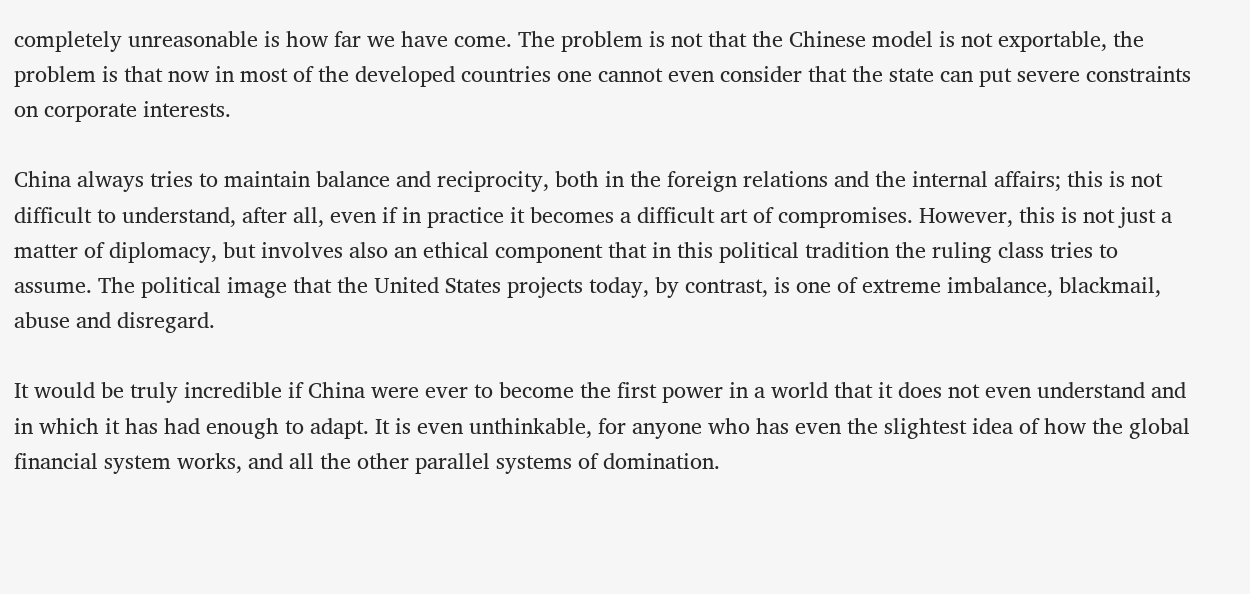completely unreasonable is how far we have come. The problem is not that the Chinese model is not exportable, the problem is that now in most of the developed countries one cannot even consider that the state can put severe constraints on corporate interests.

China always tries to maintain balance and reciprocity, both in the foreign relations and the internal affairs; this is not difficult to understand, after all, even if in practice it becomes a difficult art of compromises. However, this is not just a matter of diplomacy, but involves also an ethical component that in this political tradition the ruling class tries to assume. The political image that the United States projects today, by contrast, is one of extreme imbalance, blackmail, abuse and disregard.

It would be truly incredible if China were ever to become the first power in a world that it does not even understand and in which it has had enough to adapt. It is even unthinkable, for anyone who has even the slightest idea of how the global financial system works, and all the other parallel systems of domination.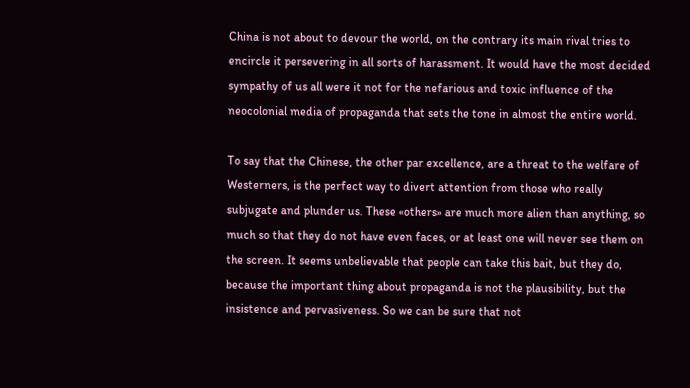China is not about to devour the world, on the contrary its main rival tries to encircle it persevering in all sorts of harassment. It would have the most decided sympathy of us all were it not for the nefarious and toxic influence of the neocolonial media of propaganda that sets the tone in almost the entire world.

To say that the Chinese, the other par excellence, are a threat to the welfare of Westerners, is the perfect way to divert attention from those who really subjugate and plunder us. These «others» are much more alien than anything, so much so that they do not have even faces, or at least one will never see them on the screen. It seems unbelievable that people can take this bait, but they do, because the important thing about propaganda is not the plausibility, but the insistence and pervasiveness. So we can be sure that not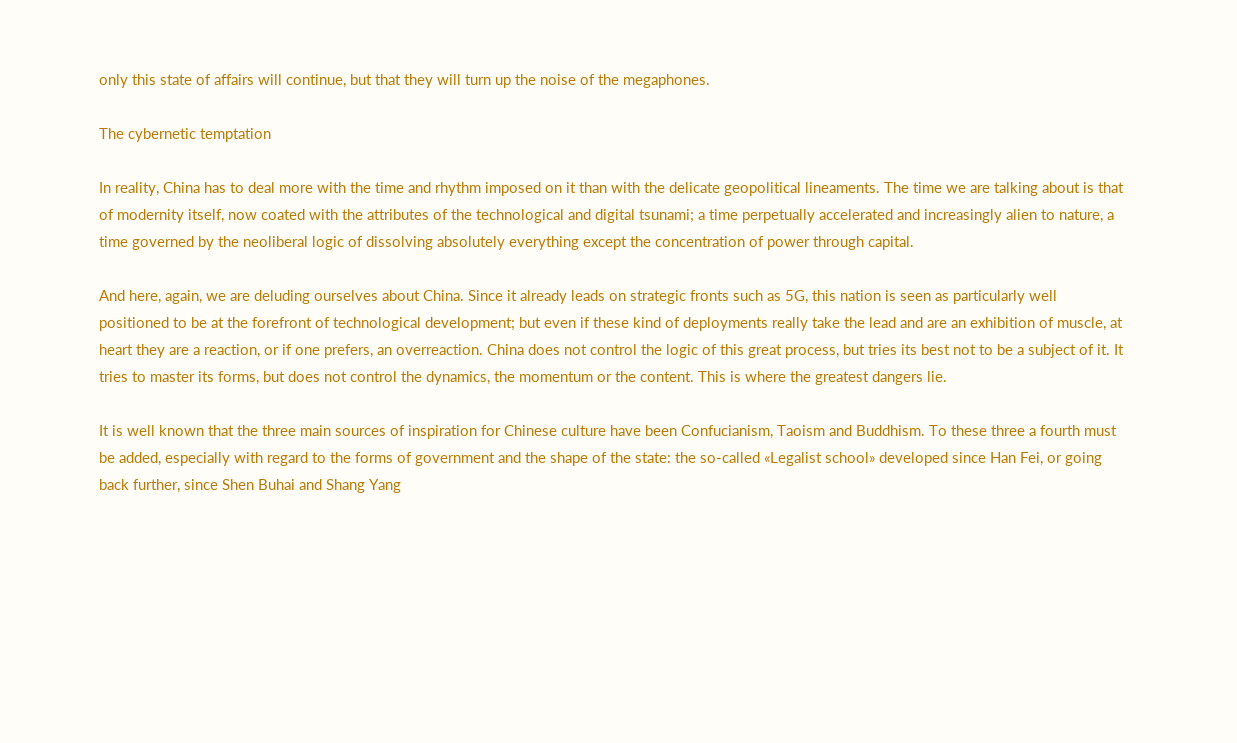only this state of affairs will continue, but that they will turn up the noise of the megaphones.

The cybernetic temptation

In reality, China has to deal more with the time and rhythm imposed on it than with the delicate geopolitical lineaments. The time we are talking about is that of modernity itself, now coated with the attributes of the technological and digital tsunami; a time perpetually accelerated and increasingly alien to nature, a time governed by the neoliberal logic of dissolving absolutely everything except the concentration of power through capital.

And here, again, we are deluding ourselves about China. Since it already leads on strategic fronts such as 5G, this nation is seen as particularly well positioned to be at the forefront of technological development; but even if these kind of deployments really take the lead and are an exhibition of muscle, at heart they are a reaction, or if one prefers, an overreaction. China does not control the logic of this great process, but tries its best not to be a subject of it. It tries to master its forms, but does not control the dynamics, the momentum or the content. This is where the greatest dangers lie.

It is well known that the three main sources of inspiration for Chinese culture have been Confucianism, Taoism and Buddhism. To these three a fourth must be added, especially with regard to the forms of government and the shape of the state: the so-called «Legalist school» developed since Han Fei, or going back further, since Shen Buhai and Shang Yang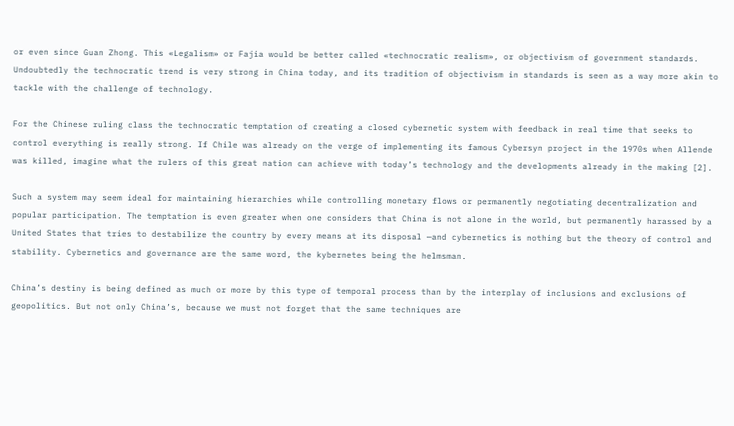or even since Guan Zhong. This «Legalism» or Fajia would be better called «technocratic realism», or objectivism of government standards. Undoubtedly the technocratic trend is very strong in China today, and its tradition of objectivism in standards is seen as a way more akin to tackle with the challenge of technology.

For the Chinese ruling class the technocratic temptation of creating a closed cybernetic system with feedback in real time that seeks to control everything is really strong. If Chile was already on the verge of implementing its famous Cybersyn project in the 1970s when Allende was killed, imagine what the rulers of this great nation can achieve with today’s technology and the developments already in the making [2].

Such a system may seem ideal for maintaining hierarchies while controlling monetary flows or permanently negotiating decentralization and popular participation. The temptation is even greater when one considers that China is not alone in the world, but permanently harassed by a United States that tries to destabilize the country by every means at its disposal —and cybernetics is nothing but the theory of control and stability. Cybernetics and governance are the same word, the kybernetes being the helmsman.

China’s destiny is being defined as much or more by this type of temporal process than by the interplay of inclusions and exclusions of geopolitics. But not only China’s, because we must not forget that the same techniques are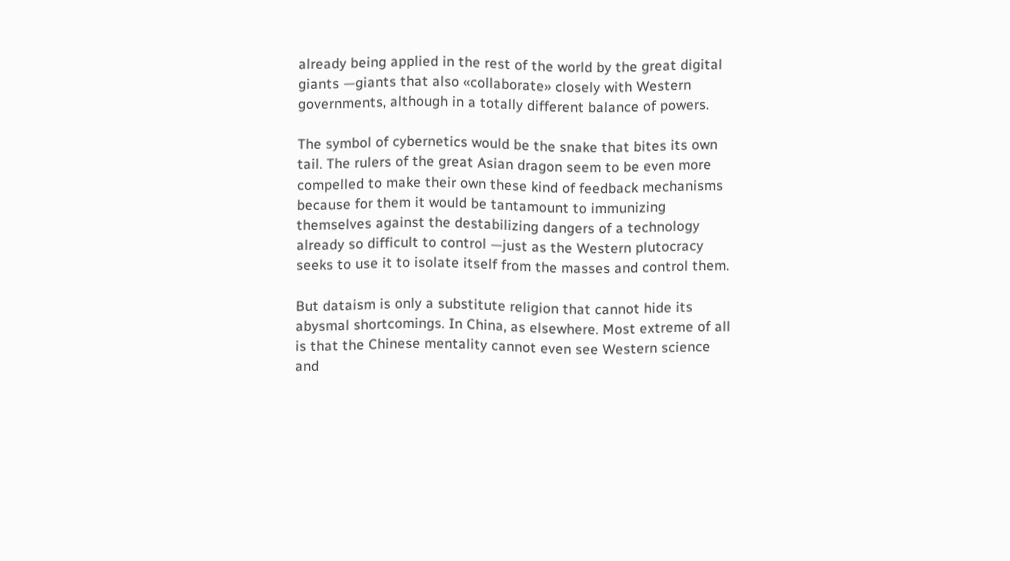already being applied in the rest of the world by the great digital giants —giants that also «collaborate» closely with Western governments, although in a totally different balance of powers.

The symbol of cybernetics would be the snake that bites its own tail. The rulers of the great Asian dragon seem to be even more compelled to make their own these kind of feedback mechanisms because for them it would be tantamount to immunizing themselves against the destabilizing dangers of a technology already so difficult to control —just as the Western plutocracy seeks to use it to isolate itself from the masses and control them.

But dataism is only a substitute religion that cannot hide its abysmal shortcomings. In China, as elsewhere. Most extreme of all is that the Chinese mentality cannot even see Western science and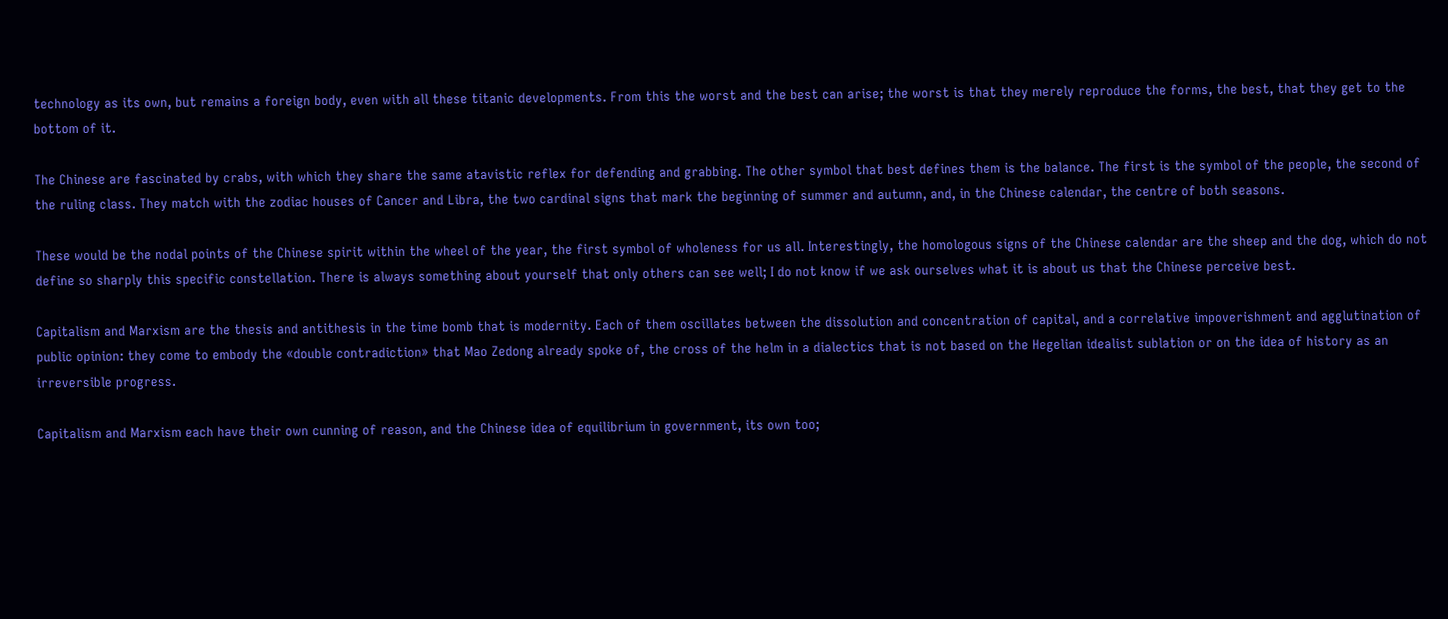technology as its own, but remains a foreign body, even with all these titanic developments. From this the worst and the best can arise; the worst is that they merely reproduce the forms, the best, that they get to the bottom of it.

The Chinese are fascinated by crabs, with which they share the same atavistic reflex for defending and grabbing. The other symbol that best defines them is the balance. The first is the symbol of the people, the second of the ruling class. They match with the zodiac houses of Cancer and Libra, the two cardinal signs that mark the beginning of summer and autumn, and, in the Chinese calendar, the centre of both seasons.

These would be the nodal points of the Chinese spirit within the wheel of the year, the first symbol of wholeness for us all. Interestingly, the homologous signs of the Chinese calendar are the sheep and the dog, which do not define so sharply this specific constellation. There is always something about yourself that only others can see well; I do not know if we ask ourselves what it is about us that the Chinese perceive best.

Capitalism and Marxism are the thesis and antithesis in the time bomb that is modernity. Each of them oscillates between the dissolution and concentration of capital, and a correlative impoverishment and agglutination of public opinion: they come to embody the «double contradiction» that Mao Zedong already spoke of, the cross of the helm in a dialectics that is not based on the Hegelian idealist sublation or on the idea of history as an irreversible progress.

Capitalism and Marxism each have their own cunning of reason, and the Chinese idea of equilibrium in government, its own too;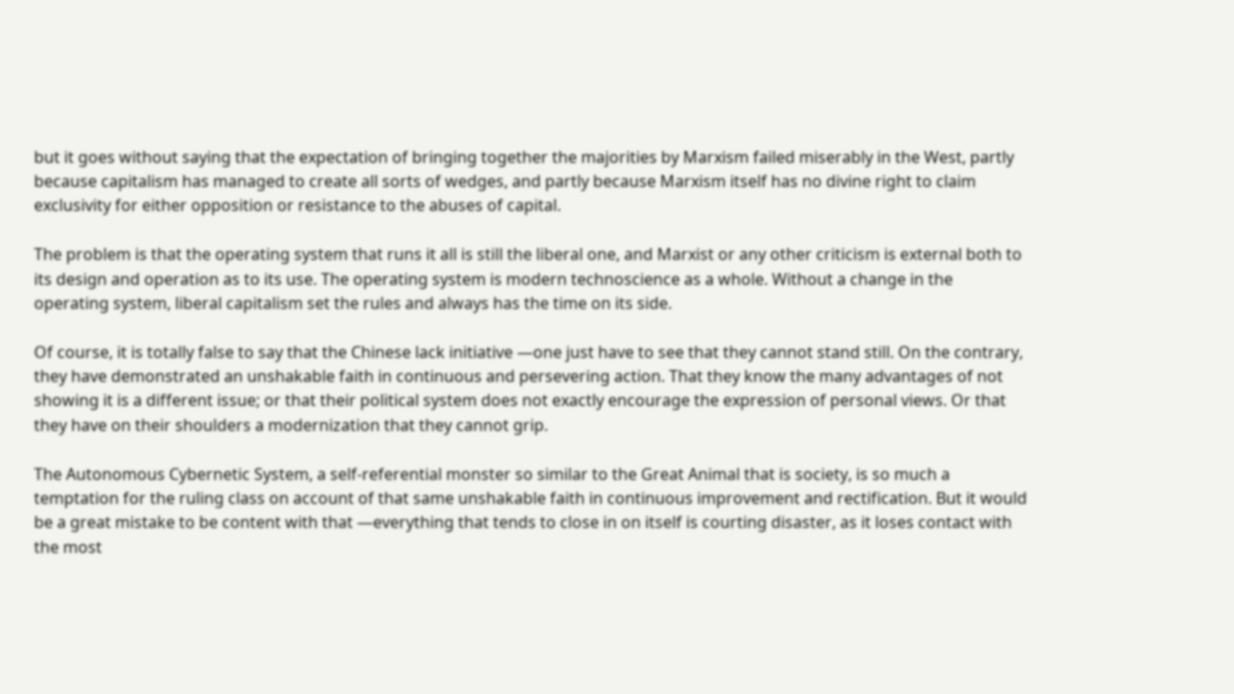but it goes without saying that the expectation of bringing together the majorities by Marxism failed miserably in the West, partly because capitalism has managed to create all sorts of wedges, and partly because Marxism itself has no divine right to claim exclusivity for either opposition or resistance to the abuses of capital.

The problem is that the operating system that runs it all is still the liberal one, and Marxist or any other criticism is external both to its design and operation as to its use. The operating system is modern technoscience as a whole. Without a change in the operating system, liberal capitalism set the rules and always has the time on its side.

Of course, it is totally false to say that the Chinese lack initiative —one just have to see that they cannot stand still. On the contrary, they have demonstrated an unshakable faith in continuous and persevering action. That they know the many advantages of not showing it is a different issue; or that their political system does not exactly encourage the expression of personal views. Or that they have on their shoulders a modernization that they cannot grip.

The Autonomous Cybernetic System, a self-referential monster so similar to the Great Animal that is society, is so much a temptation for the ruling class on account of that same unshakable faith in continuous improvement and rectification. But it would be a great mistake to be content with that —everything that tends to close in on itself is courting disaster, as it loses contact with the most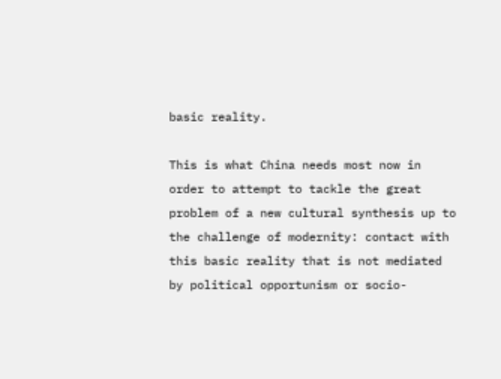basic reality.

This is what China needs most now in order to attempt to tackle the great problem of a new cultural synthesis up to the challenge of modernity: contact with this basic reality that is not mediated by political opportunism or socio-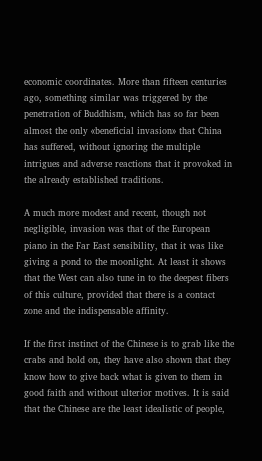economic coordinates. More than fifteen centuries ago, something similar was triggered by the penetration of Buddhism, which has so far been almost the only «beneficial invasion» that China has suffered, without ignoring the multiple intrigues and adverse reactions that it provoked in the already established traditions.

A much more modest and recent, though not negligible, invasion was that of the European piano in the Far East sensibility, that it was like giving a pond to the moonlight. At least it shows that the West can also tune in to the deepest fibers of this culture, provided that there is a contact zone and the indispensable affinity.

If the first instinct of the Chinese is to grab like the crabs and hold on, they have also shown that they know how to give back what is given to them in good faith and without ulterior motives. It is said that the Chinese are the least idealistic of people,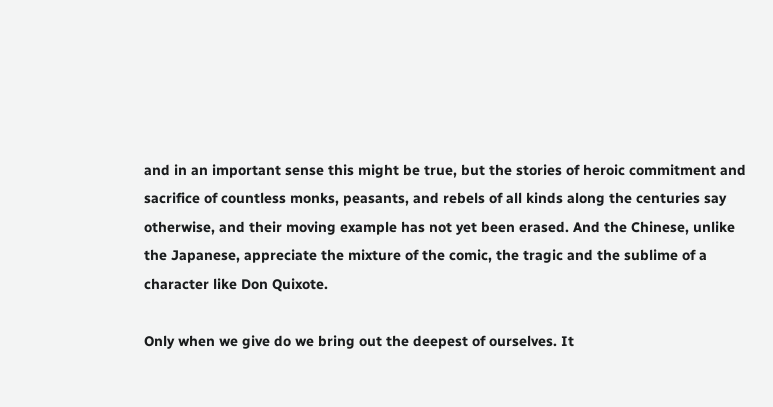and in an important sense this might be true, but the stories of heroic commitment and sacrifice of countless monks, peasants, and rebels of all kinds along the centuries say otherwise, and their moving example has not yet been erased. And the Chinese, unlike the Japanese, appreciate the mixture of the comic, the tragic and the sublime of a character like Don Quixote.

Only when we give do we bring out the deepest of ourselves. It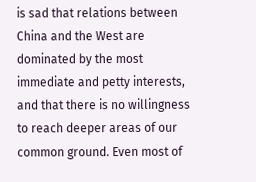is sad that relations between China and the West are dominated by the most immediate and petty interests, and that there is no willingness to reach deeper areas of our common ground. Even most of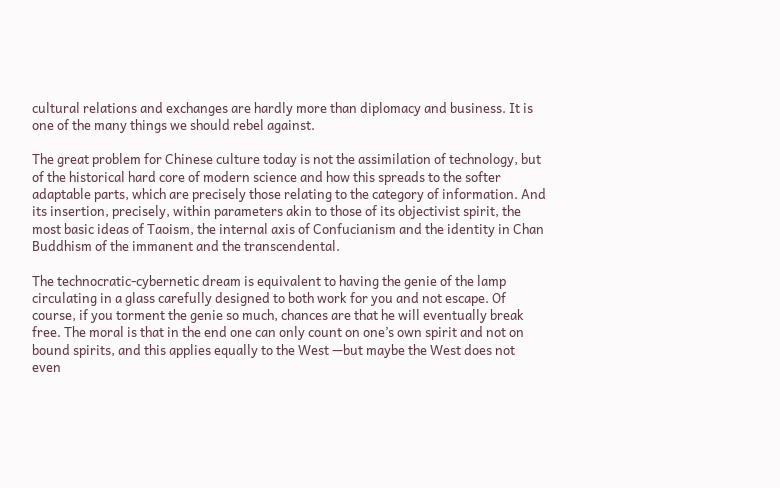cultural relations and exchanges are hardly more than diplomacy and business. It is one of the many things we should rebel against.

The great problem for Chinese culture today is not the assimilation of technology, but of the historical hard core of modern science and how this spreads to the softer adaptable parts, which are precisely those relating to the category of information. And its insertion, precisely, within parameters akin to those of its objectivist spirit, the most basic ideas of Taoism, the internal axis of Confucianism and the identity in Chan Buddhism of the immanent and the transcendental.

The technocratic-cybernetic dream is equivalent to having the genie of the lamp circulating in a glass carefully designed to both work for you and not escape. Of course, if you torment the genie so much, chances are that he will eventually break free. The moral is that in the end one can only count on one’s own spirit and not on bound spirits, and this applies equally to the West —but maybe the West does not even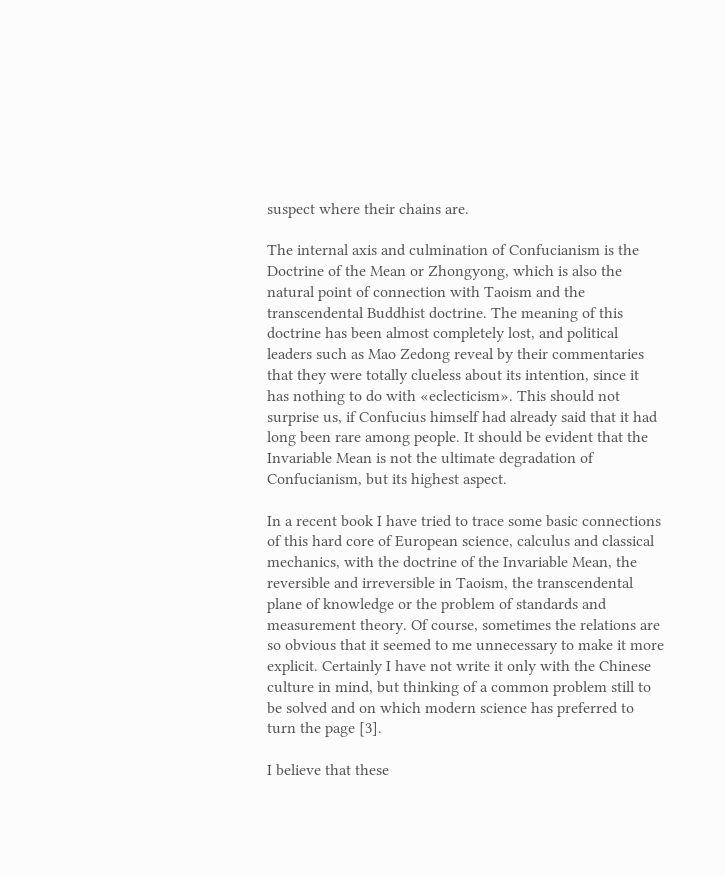suspect where their chains are.

The internal axis and culmination of Confucianism is the Doctrine of the Mean or Zhongyong, which is also the natural point of connection with Taoism and the transcendental Buddhist doctrine. The meaning of this doctrine has been almost completely lost, and political leaders such as Mao Zedong reveal by their commentaries that they were totally clueless about its intention, since it has nothing to do with «eclecticism». This should not surprise us, if Confucius himself had already said that it had long been rare among people. It should be evident that the Invariable Mean is not the ultimate degradation of Confucianism, but its highest aspect.

In a recent book I have tried to trace some basic connections of this hard core of European science, calculus and classical mechanics, with the doctrine of the Invariable Mean, the reversible and irreversible in Taoism, the transcendental plane of knowledge or the problem of standards and measurement theory. Of course, sometimes the relations are so obvious that it seemed to me unnecessary to make it more explicit. Certainly I have not write it only with the Chinese culture in mind, but thinking of a common problem still to be solved and on which modern science has preferred to turn the page [3].

I believe that these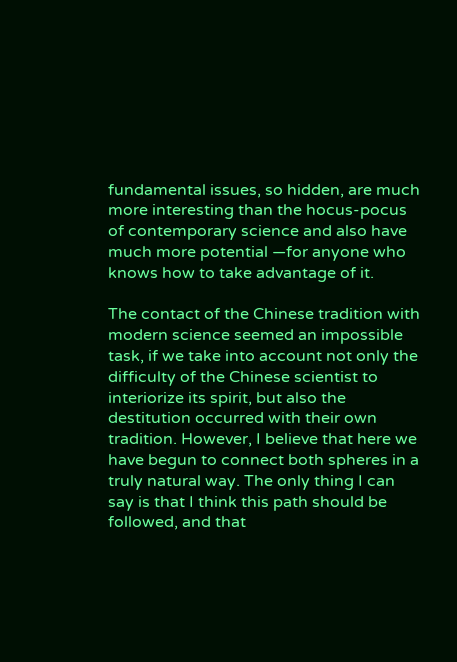fundamental issues, so hidden, are much more interesting than the hocus-pocus of contemporary science and also have much more potential —for anyone who knows how to take advantage of it.

The contact of the Chinese tradition with modern science seemed an impossible task, if we take into account not only the difficulty of the Chinese scientist to interiorize its spirit, but also the destitution occurred with their own tradition. However, I believe that here we have begun to connect both spheres in a truly natural way. The only thing I can say is that I think this path should be followed, and that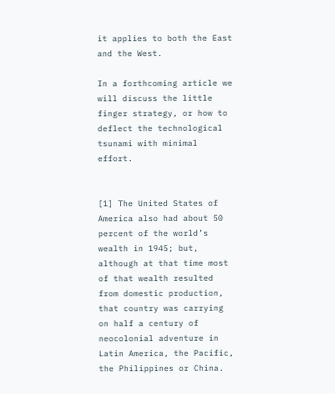it applies to both the East and the West.

In a forthcoming article we will discuss the little finger strategy, or how to deflect the technological tsunami with minimal effort.


[1] The United States of America also had about 50 percent of the world’s wealth in 1945; but, although at that time most of that wealth resulted from domestic production, that country was carrying on half a century of neocolonial adventure in Latin America, the Pacific, the Philippines or China.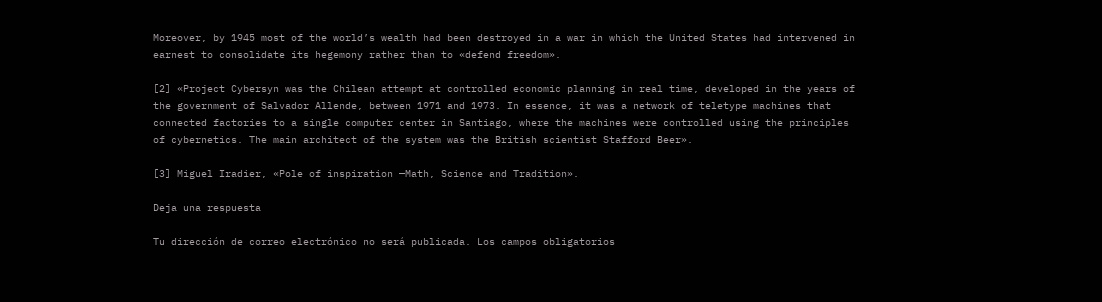Moreover, by 1945 most of the world’s wealth had been destroyed in a war in which the United States had intervened in earnest to consolidate its hegemony rather than to «defend freedom».

[2] «Project Cybersyn was the Chilean attempt at controlled economic planning in real time, developed in the years of the government of Salvador Allende, between 1971 and 1973. In essence, it was a network of teletype machines that connected factories to a single computer center in Santiago, where the machines were controlled using the principles of cybernetics. The main architect of the system was the British scientist Stafford Beer».

[3] Miguel Iradier, «Pole of inspiration —Math, Science and Tradition».

Deja una respuesta

Tu dirección de correo electrónico no será publicada. Los campos obligatorios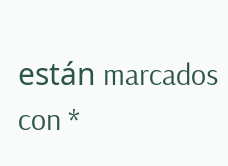están marcados con *